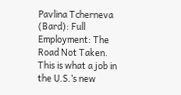Pavlina Tcherneva (Bard): Full Employment: The Road Not Taken. This is what a job in the U.S.’s new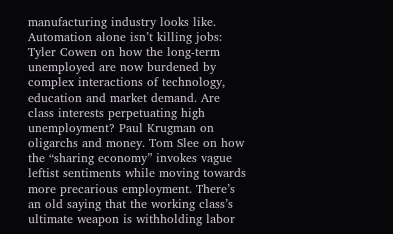manufacturing industry looks like. Automation alone isn’t killing jobs: Tyler Cowen on how the long-term unemployed are now burdened by complex interactions of technology, education and market demand. Are class interests perpetuating high unemployment? Paul Krugman on oligarchs and money. Tom Slee on how the “sharing economy” invokes vague leftist sentiments while moving towards more precarious employment. There’s an old saying that the working class’s ultimate weapon is withholding labor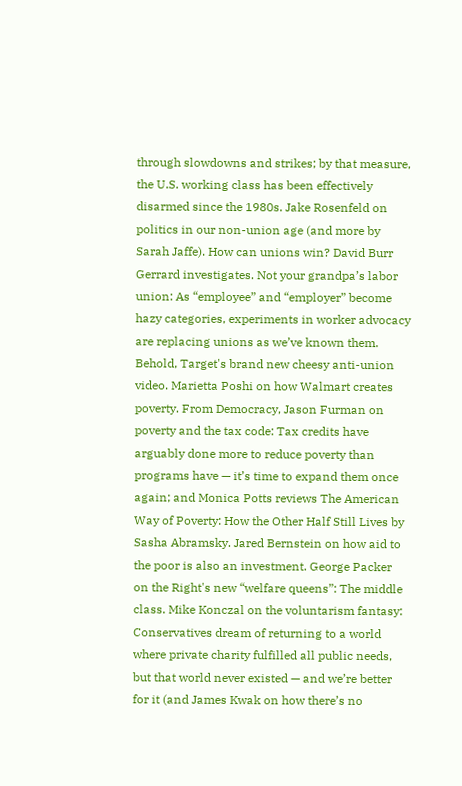through slowdowns and strikes; by that measure, the U.S. working class has been effectively disarmed since the 1980s. Jake Rosenfeld on politics in our non-union age (and more by Sarah Jaffe). How can unions win? David Burr Gerrard investigates. Not your grandpa’s labor union: As “employee” and “employer” become hazy categories, experiments in worker advocacy are replacing unions as we’ve known them. Behold, Target's brand new cheesy anti-union video. Marietta Poshi on how Walmart creates poverty. From Democracy, Jason Furman on poverty and the tax code: Tax credits have arguably done more to reduce poverty than programs have — it’s time to expand them once again; and Monica Potts reviews The American Way of Poverty: How the Other Half Still Lives by Sasha Abramsky. Jared Bernstein on how aid to the poor is also an investment. George Packer on the Right's new “welfare queens”: The middle class. Mike Konczal on the voluntarism fantasy: Conservatives dream of returning to a world where private charity fulfilled all public needs, but that world never existed — and we’re better for it (and James Kwak on how there’s no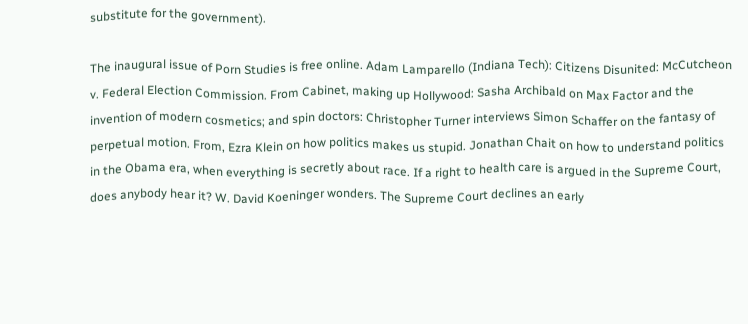substitute for the government).

The inaugural issue of Porn Studies is free online. Adam Lamparello (Indiana Tech): Citizens Disunited: McCutcheon v. Federal Election Commission. From Cabinet, making up Hollywood: Sasha Archibald on Max Factor and the invention of modern cosmetics; and spin doctors: Christopher Turner interviews Simon Schaffer on the fantasy of perpetual motion. From, Ezra Klein on how politics makes us stupid. Jonathan Chait on how to understand politics in the Obama era, when everything is secretly about race. If a right to health care is argued in the Supreme Court, does anybody hear it? W. David Koeninger wonders. The Supreme Court declines an early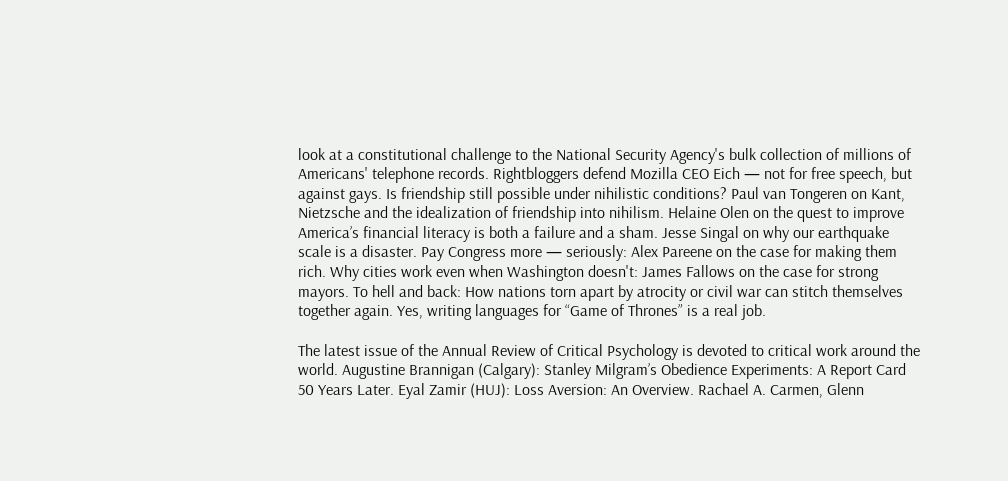look at a constitutional challenge to the National Security Agency's bulk collection of millions of Americans' telephone records. Rightbloggers defend Mozilla CEO Eich — not for free speech, but against gays. Is friendship still possible under nihilistic conditions? Paul van Tongeren on Kant, Nietzsche and the idealization of friendship into nihilism. Helaine Olen on the quest to improve America’s financial literacy is both a failure and a sham. Jesse Singal on why our earthquake scale is a disaster. Pay Congress more — seriously: Alex Pareene on the case for making them rich. Why cities work even when Washington doesn't: James Fallows on the case for strong mayors. To hell and back: How nations torn apart by atrocity or civil war can stitch themselves together again. Yes, writing languages for “Game of Thrones” is a real job.

The latest issue of the Annual Review of Critical Psychology is devoted to critical work around the world. Augustine Brannigan (Calgary): Stanley Milgram’s Obedience Experiments: A Report Card 50 Years Later. Eyal Zamir (HUJ): Loss Aversion: An Overview. Rachael A. Carmen, Glenn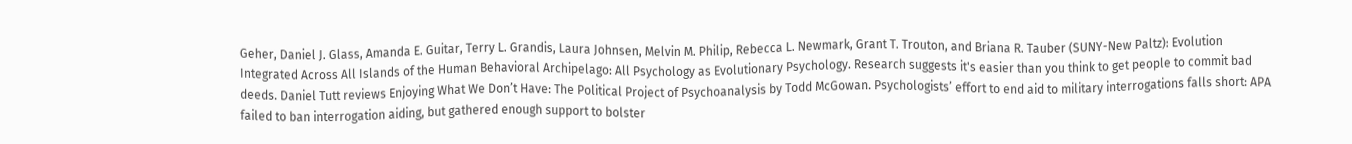Geher, Daniel J. Glass, Amanda E. Guitar, Terry L. Grandis, Laura Johnsen, Melvin M. Philip, Rebecca L. Newmark, Grant T. Trouton, and Briana R. Tauber (SUNY-New Paltz): Evolution Integrated Across All Islands of the Human Behavioral Archipelago: All Psychology as Evolutionary Psychology. Research suggests it's easier than you think to get people to commit bad deeds. Daniel Tutt reviews Enjoying What We Don’t Have: The Political Project of Psychoanalysis by Todd McGowan. Psychologists’ effort to end aid to military interrogations falls short: APA failed to ban interrogation aiding, but gathered enough support to bolster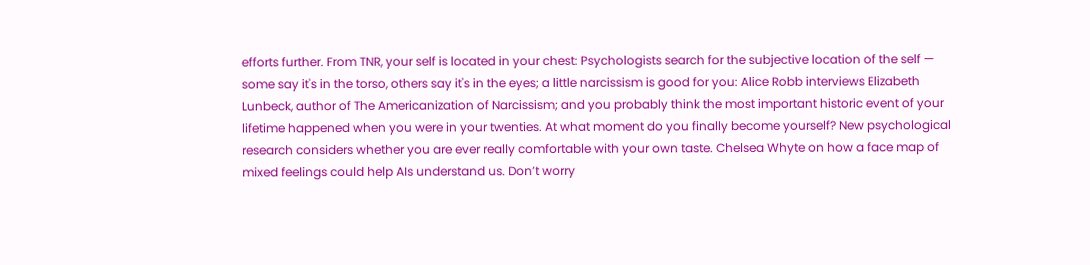efforts further. From TNR, your self is located in your chest: Psychologists search for the subjective location of the self — some say it's in the torso, others say it's in the eyes; a little narcissism is good for you: Alice Robb interviews Elizabeth Lunbeck, author of The Americanization of Narcissism; and you probably think the most important historic event of your lifetime happened when you were in your twenties. At what moment do you finally become yourself? New psychological research considers whether you are ever really comfortable with your own taste. Chelsea Whyte on how a face map of mixed feelings could help AIs understand us. Don’t worry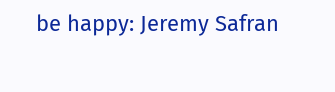be happy: Jeremy Safran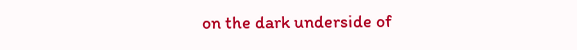on the dark underside of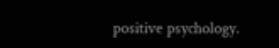positive psychology.